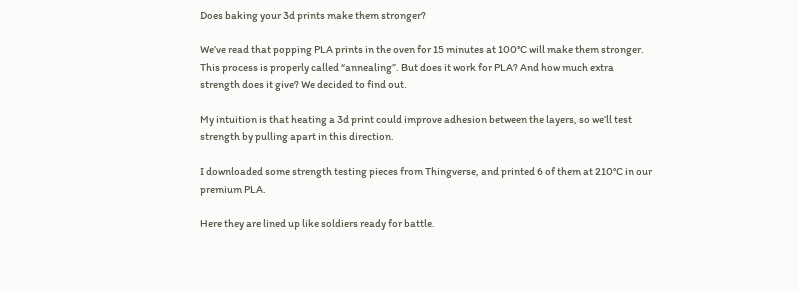Does baking your 3d prints make them stronger?

We’ve read that popping PLA prints in the oven for 15 minutes at 100°C will make them stronger. This process is properly called “annealing”. But does it work for PLA? And how much extra strength does it give? We decided to find out.

My intuition is that heating a 3d print could improve adhesion between the layers, so we’ll test strength by pulling apart in this direction.

I downloaded some strength testing pieces from Thingverse, and printed 6 of them at 210°C in our premium PLA.

Here they are lined up like soldiers ready for battle.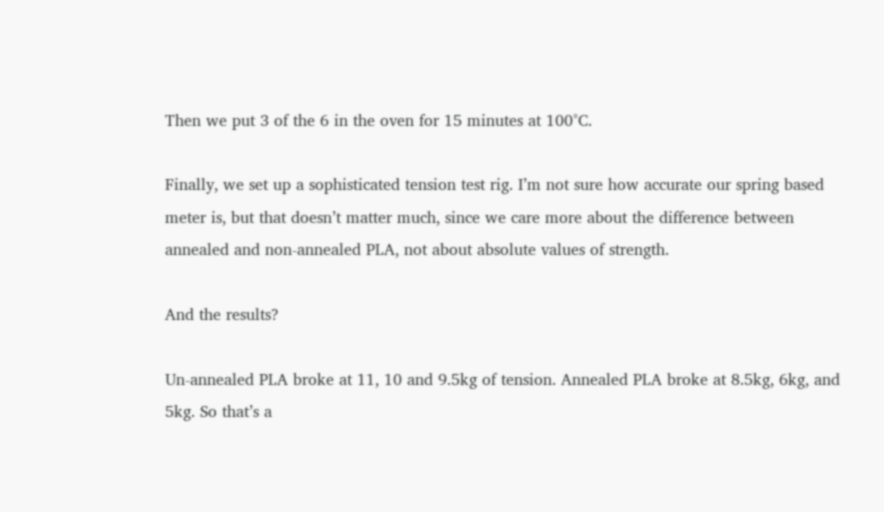Then we put 3 of the 6 in the oven for 15 minutes at 100°C.

Finally, we set up a sophisticated tension test rig. I’m not sure how accurate our spring based meter is, but that doesn’t matter much, since we care more about the difference between annealed and non-annealed PLA, not about absolute values of strength.

And the results?

Un-annealed PLA broke at 11, 10 and 9.5kg of tension. Annealed PLA broke at 8.5kg, 6kg, and 5kg. So that’s a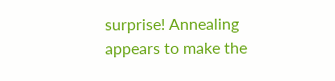surprise! Annealing appears to make the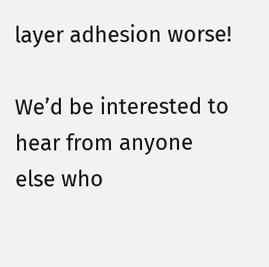layer adhesion worse!

We’d be interested to hear from anyone else who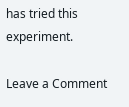has tried this experiment.

Leave a Comment